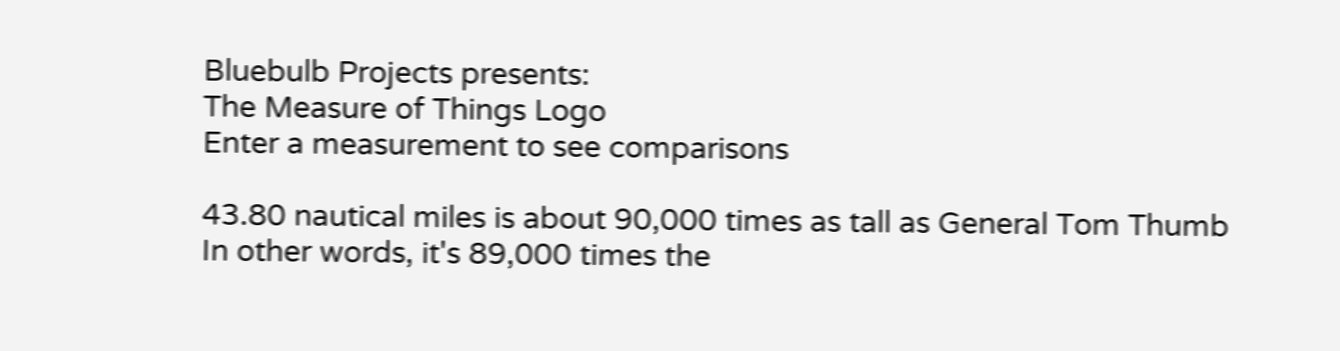Bluebulb Projects presents:
The Measure of Things Logo
Enter a measurement to see comparisons

43.80 nautical miles is about 90,000 times as tall as General Tom Thumb
In other words, it's 89,000 times the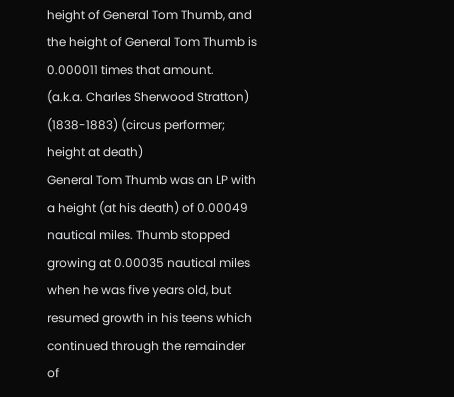height of General Tom Thumb, and the height of General Tom Thumb is 0.000011 times that amount.
(a.k.a. Charles Sherwood Stratton) (1838-1883) (circus performer; height at death)
General Tom Thumb was an LP with a height (at his death) of 0.00049 nautical miles. Thumb stopped growing at 0.00035 nautical miles when he was five years old, but resumed growth in his teens which continued through the remainder of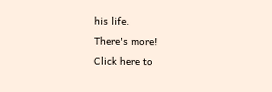his life.
There's more!
Click here to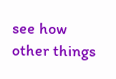see how other things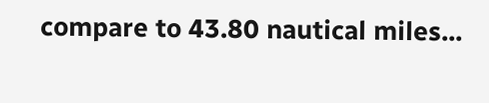compare to 43.80 nautical miles...